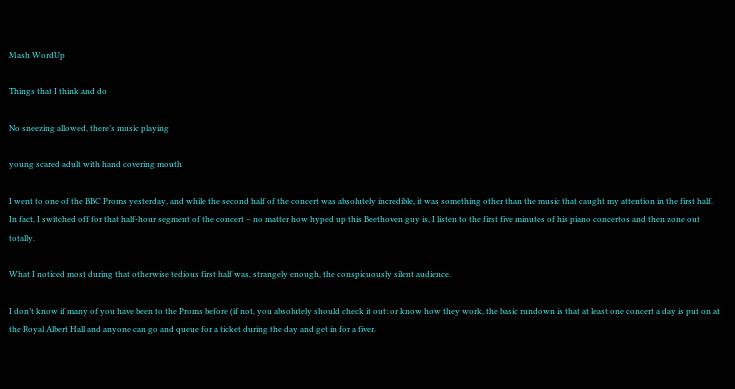Mash WordUp

Things that I think and do

No sneezing allowed, there’s music playing

young scared adult with hand covering mouth

I went to one of the BBC Proms yesterday, and while the second half of the concert was absolutely incredible, it was something other than the music that caught my attention in the first half.  In fact, I switched off for that half-hour segment of the concert – no matter how hyped up this Beethoven guy is, I listen to the first five minutes of his piano concertos and then zone out totally.

What I noticed most during that otherwise tedious first half was, strangely enough, the conspicuously silent audience.

I don’t know if many of you have been to the Proms before (if not, you absolutely should check it out: or know how they work, the basic rundown is that at least one concert a day is put on at the Royal Albert Hall and anyone can go and queue for a ticket during the day and get in for a fiver.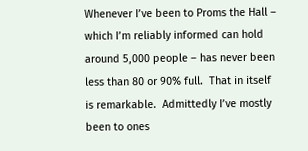Whenever I’ve been to Proms the Hall – which I’m reliably informed can hold around 5,000 people – has never been less than 80 or 90% full.  That in itself is remarkable.  Admittedly I’ve mostly been to ones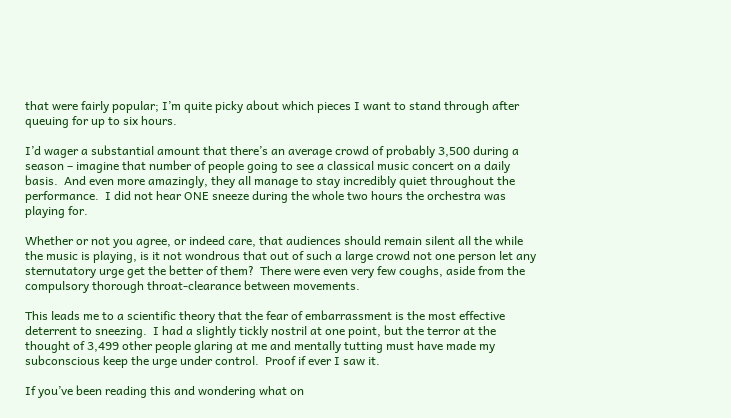that were fairly popular; I’m quite picky about which pieces I want to stand through after queuing for up to six hours.

I’d wager a substantial amount that there’s an average crowd of probably 3,500 during a season – imagine that number of people going to see a classical music concert on a daily basis.  And even more amazingly, they all manage to stay incredibly quiet throughout the performance.  I did not hear ONE sneeze during the whole two hours the orchestra was playing for.

Whether or not you agree, or indeed care, that audiences should remain silent all the while the music is playing, is it not wondrous that out of such a large crowd not one person let any sternutatory urge get the better of them?  There were even very few coughs, aside from the compulsory thorough throat-clearance between movements.

This leads me to a scientific theory that the fear of embarrassment is the most effective deterrent to sneezing.  I had a slightly tickly nostril at one point, but the terror at the thought of 3,499 other people glaring at me and mentally tutting must have made my subconscious keep the urge under control.  Proof if ever I saw it.

If you’ve been reading this and wondering what on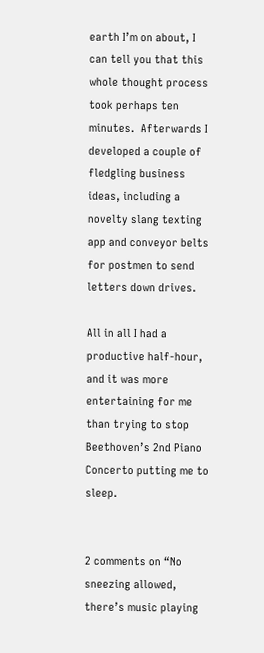earth I’m on about, I can tell you that this whole thought process took perhaps ten minutes.  Afterwards I developed a couple of fledgling business ideas, including a novelty slang texting app and conveyor belts for postmen to send letters down drives.

All in all I had a productive half-hour, and it was more entertaining for me than trying to stop Beethoven’s 2nd Piano Concerto putting me to sleep.


2 comments on “No sneezing allowed, there’s music playing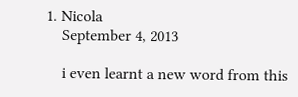1. Nicola
    September 4, 2013

    i even learnt a new word from this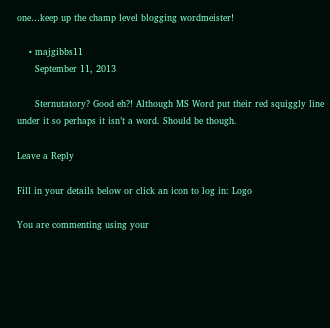one…keep up the champ level blogging wordmeister!

    • majgibbs11
      September 11, 2013

      Sternutatory? Good eh?! Although MS Word put their red squiggly line under it so perhaps it isn’t a word. Should be though.

Leave a Reply

Fill in your details below or click an icon to log in: Logo

You are commenting using your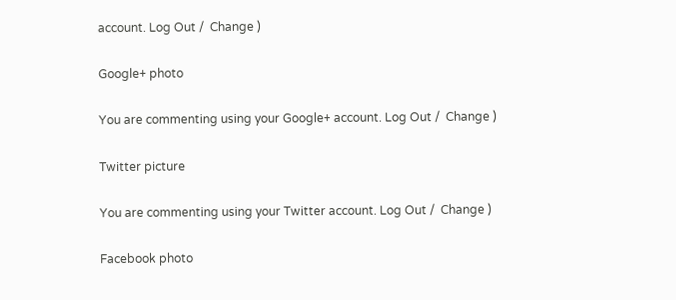account. Log Out /  Change )

Google+ photo

You are commenting using your Google+ account. Log Out /  Change )

Twitter picture

You are commenting using your Twitter account. Log Out /  Change )

Facebook photo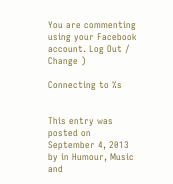You are commenting using your Facebook account. Log Out /  Change )

Connecting to %s


This entry was posted on September 4, 2013 by in Humour, Music and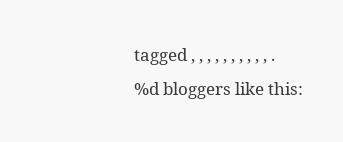tagged , , , , , , , , , , .
%d bloggers like this: